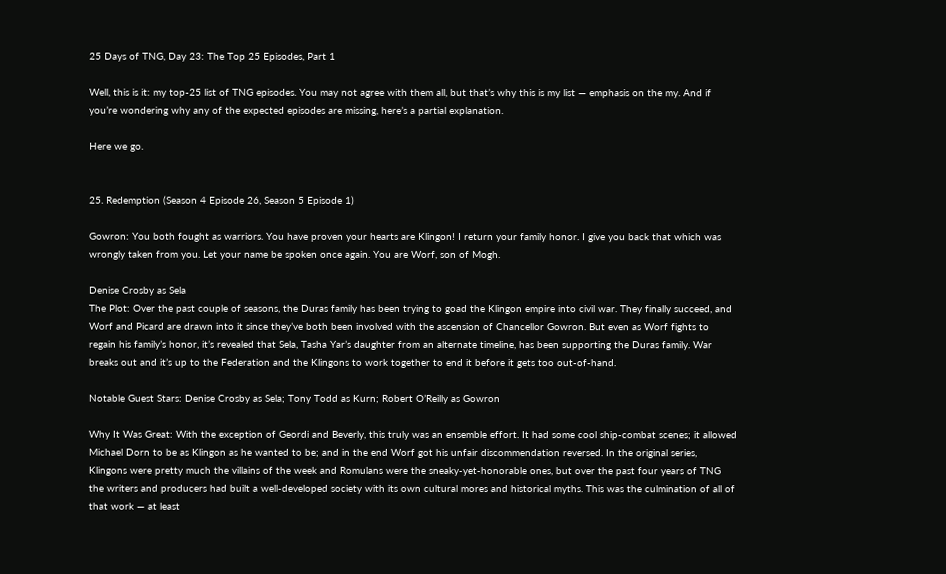25 Days of TNG, Day 23: The Top 25 Episodes, Part 1

Well, this is it: my top-25 list of TNG episodes. You may not agree with them all, but that’s why this is my list — emphasis on the my. And if you’re wondering why any of the expected episodes are missing, here’s a partial explanation.

Here we go.


25. Redemption (Season 4 Episode 26, Season 5 Episode 1)

Gowron: You both fought as warriors. You have proven your hearts are Klingon! I return your family honor. I give you back that which was wrongly taken from you. Let your name be spoken once again. You are Worf, son of Mogh.

Denise Crosby as Sela
The Plot: Over the past couple of seasons, the Duras family has been trying to goad the Klingon empire into civil war. They finally succeed, and Worf and Picard are drawn into it since they’ve both been involved with the ascension of Chancellor Gowron. But even as Worf fights to regain his family’s honor, it’s revealed that Sela, Tasha Yar’s daughter from an alternate timeline, has been supporting the Duras family. War breaks out and it’s up to the Federation and the Klingons to work together to end it before it gets too out-of-hand.

Notable Guest Stars: Denise Crosby as Sela; Tony Todd as Kurn; Robert O’Reilly as Gowron

Why It Was Great: With the exception of Geordi and Beverly, this truly was an ensemble effort. It had some cool ship-combat scenes; it allowed Michael Dorn to be as Klingon as he wanted to be; and in the end Worf got his unfair discommendation reversed. In the original series, Klingons were pretty much the villains of the week and Romulans were the sneaky-yet-honorable ones, but over the past four years of TNG the writers and producers had built a well-developed society with its own cultural mores and historical myths. This was the culmination of all of that work — at least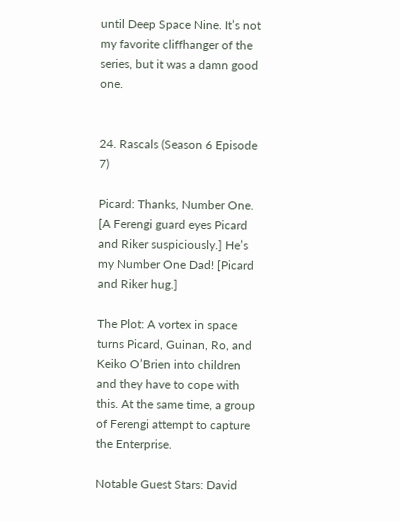until Deep Space Nine. It’s not my favorite cliffhanger of the series, but it was a damn good one.


24. Rascals (Season 6 Episode 7)

Picard: Thanks, Number One. [A Ferengi guard eyes Picard and Riker suspiciously.] He’s my Number One Dad! [Picard and Riker hug.]

The Plot: A vortex in space turns Picard, Guinan, Ro, and Keiko O’Brien into children and they have to cope with this. At the same time, a group of Ferengi attempt to capture the Enterprise.

Notable Guest Stars: David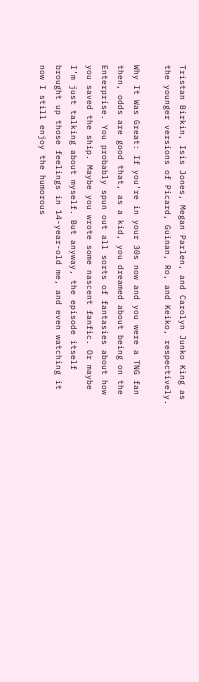Tristan Birkin, Isis Jones, Megan Parlen, and Carolyn Junko King as the younger versions of Picard, Guinan, Ro, and Keiko, respectively.

Why It Was Great: If you’re in your 30s now and you were a TNG fan then, odds are good that, as a kid, you dreamed about being on the Enterprise. You probably spun out all sorts of fantasies about how you saved the ship. Maybe you wrote some nascent fanfic. Or maybe I’m just talking about myself. But anyway, the episode itself brought up those feelings in 14-year-old me, and even watching it now I still enjoy the humorous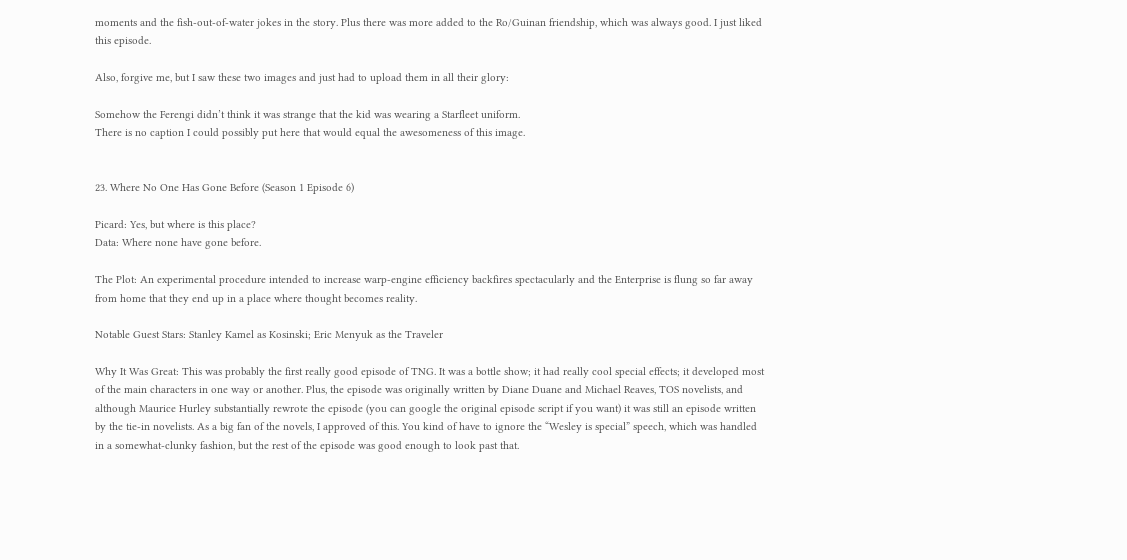moments and the fish-out-of-water jokes in the story. Plus there was more added to the Ro/Guinan friendship, which was always good. I just liked this episode.

Also, forgive me, but I saw these two images and just had to upload them in all their glory:

Somehow the Ferengi didn’t think it was strange that the kid was wearing a Starfleet uniform.
There is no caption I could possibly put here that would equal the awesomeness of this image.


23. Where No One Has Gone Before (Season 1 Episode 6)

Picard: Yes, but where is this place?
Data: Where none have gone before.

The Plot: An experimental procedure intended to increase warp-engine efficiency backfires spectacularly and the Enterprise is flung so far away from home that they end up in a place where thought becomes reality.

Notable Guest Stars: Stanley Kamel as Kosinski; Eric Menyuk as the Traveler

Why It Was Great: This was probably the first really good episode of TNG. It was a bottle show; it had really cool special effects; it developed most of the main characters in one way or another. Plus, the episode was originally written by Diane Duane and Michael Reaves, TOS novelists, and although Maurice Hurley substantially rewrote the episode (you can google the original episode script if you want) it was still an episode written by the tie-in novelists. As a big fan of the novels, I approved of this. You kind of have to ignore the “Wesley is special” speech, which was handled in a somewhat-clunky fashion, but the rest of the episode was good enough to look past that.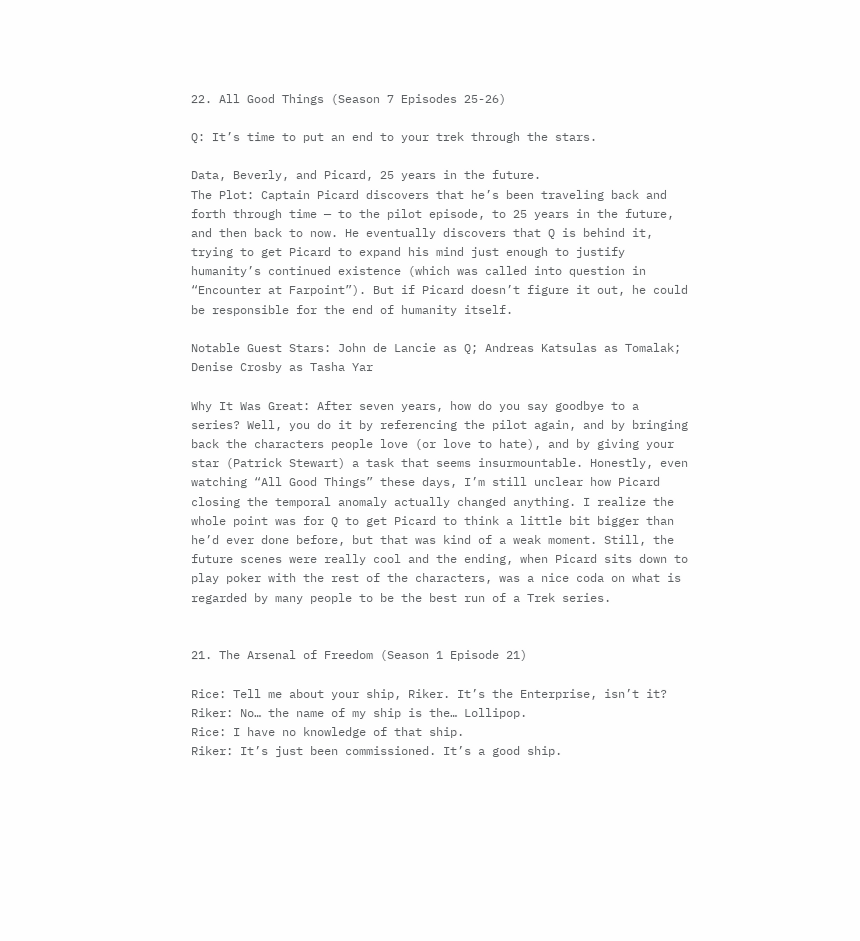22. All Good Things (Season 7 Episodes 25-26)

Q: It’s time to put an end to your trek through the stars.

Data, Beverly, and Picard, 25 years in the future.
The Plot: Captain Picard discovers that he’s been traveling back and forth through time — to the pilot episode, to 25 years in the future, and then back to now. He eventually discovers that Q is behind it, trying to get Picard to expand his mind just enough to justify humanity’s continued existence (which was called into question in “Encounter at Farpoint”). But if Picard doesn’t figure it out, he could be responsible for the end of humanity itself.

Notable Guest Stars: John de Lancie as Q; Andreas Katsulas as Tomalak; Denise Crosby as Tasha Yar

Why It Was Great: After seven years, how do you say goodbye to a series? Well, you do it by referencing the pilot again, and by bringing back the characters people love (or love to hate), and by giving your star (Patrick Stewart) a task that seems insurmountable. Honestly, even watching “All Good Things” these days, I’m still unclear how Picard closing the temporal anomaly actually changed anything. I realize the whole point was for Q to get Picard to think a little bit bigger than he’d ever done before, but that was kind of a weak moment. Still, the future scenes were really cool and the ending, when Picard sits down to play poker with the rest of the characters, was a nice coda on what is regarded by many people to be the best run of a Trek series.


21. The Arsenal of Freedom (Season 1 Episode 21)

Rice: Tell me about your ship, Riker. It’s the Enterprise, isn’t it?
Riker: No… the name of my ship is the… Lollipop.
Rice: I have no knowledge of that ship.
Riker: It’s just been commissioned. It’s a good ship.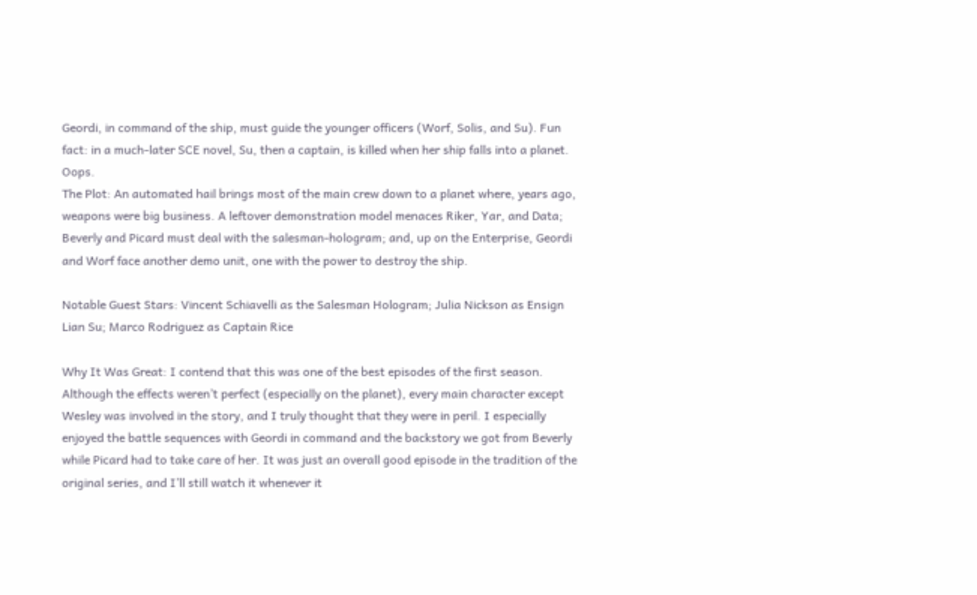Geordi, in command of the ship, must guide the younger officers (Worf, Solis, and Su). Fun fact: in a much-later SCE novel, Su, then a captain, is killed when her ship falls into a planet. Oops.
The Plot: An automated hail brings most of the main crew down to a planet where, years ago, weapons were big business. A leftover demonstration model menaces Riker, Yar, and Data; Beverly and Picard must deal with the salesman-hologram; and, up on the Enterprise, Geordi and Worf face another demo unit, one with the power to destroy the ship.

Notable Guest Stars: Vincent Schiavelli as the Salesman Hologram; Julia Nickson as Ensign Lian Su; Marco Rodriguez as Captain Rice

Why It Was Great: I contend that this was one of the best episodes of the first season. Although the effects weren’t perfect (especially on the planet), every main character except Wesley was involved in the story, and I truly thought that they were in peril. I especially enjoyed the battle sequences with Geordi in command and the backstory we got from Beverly while Picard had to take care of her. It was just an overall good episode in the tradition of the original series, and I’ll still watch it whenever it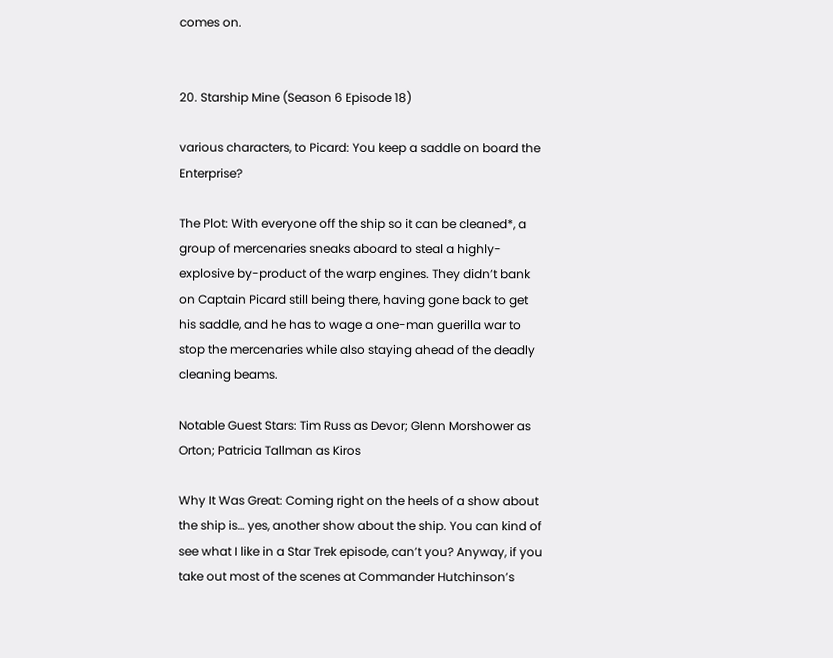comes on.


20. Starship Mine (Season 6 Episode 18)

various characters, to Picard: You keep a saddle on board the Enterprise?

The Plot: With everyone off the ship so it can be cleaned*, a group of mercenaries sneaks aboard to steal a highly-explosive by-product of the warp engines. They didn’t bank on Captain Picard still being there, having gone back to get his saddle, and he has to wage a one-man guerilla war to stop the mercenaries while also staying ahead of the deadly cleaning beams.

Notable Guest Stars: Tim Russ as Devor; Glenn Morshower as Orton; Patricia Tallman as Kiros

Why It Was Great: Coming right on the heels of a show about the ship is… yes, another show about the ship. You can kind of see what I like in a Star Trek episode, can’t you? Anyway, if you take out most of the scenes at Commander Hutchinson’s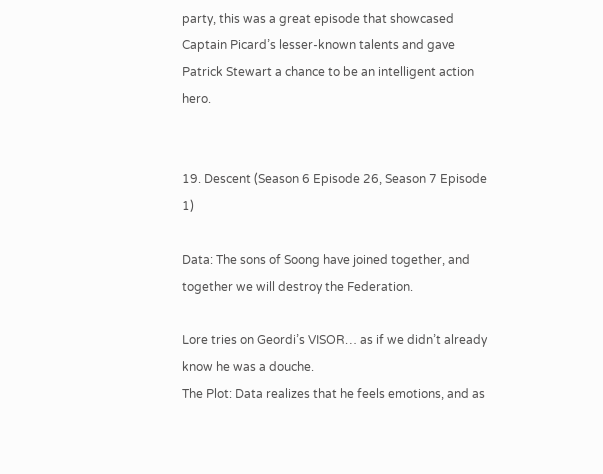party, this was a great episode that showcased Captain Picard’s lesser-known talents and gave Patrick Stewart a chance to be an intelligent action hero.


19. Descent (Season 6 Episode 26, Season 7 Episode 1)

Data: The sons of Soong have joined together, and together we will destroy the Federation.

Lore tries on Geordi’s VISOR… as if we didn’t already know he was a douche.
The Plot: Data realizes that he feels emotions, and as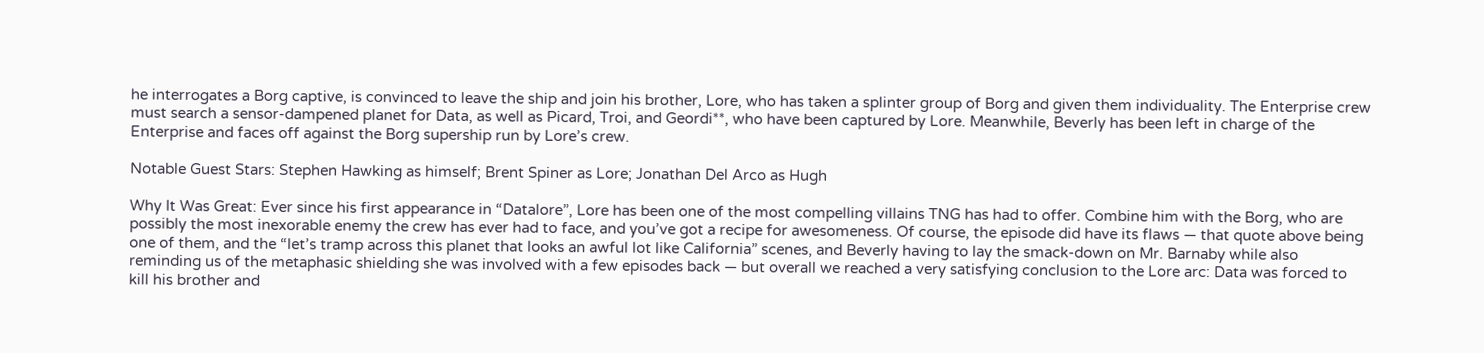he interrogates a Borg captive, is convinced to leave the ship and join his brother, Lore, who has taken a splinter group of Borg and given them individuality. The Enterprise crew must search a sensor-dampened planet for Data, as well as Picard, Troi, and Geordi**, who have been captured by Lore. Meanwhile, Beverly has been left in charge of the Enterprise and faces off against the Borg supership run by Lore’s crew.

Notable Guest Stars: Stephen Hawking as himself; Brent Spiner as Lore; Jonathan Del Arco as Hugh

Why It Was Great: Ever since his first appearance in “Datalore”, Lore has been one of the most compelling villains TNG has had to offer. Combine him with the Borg, who are possibly the most inexorable enemy the crew has ever had to face, and you’ve got a recipe for awesomeness. Of course, the episode did have its flaws — that quote above being one of them, and the “let’s tramp across this planet that looks an awful lot like California” scenes, and Beverly having to lay the smack-down on Mr. Barnaby while also reminding us of the metaphasic shielding she was involved with a few episodes back — but overall we reached a very satisfying conclusion to the Lore arc: Data was forced to kill his brother and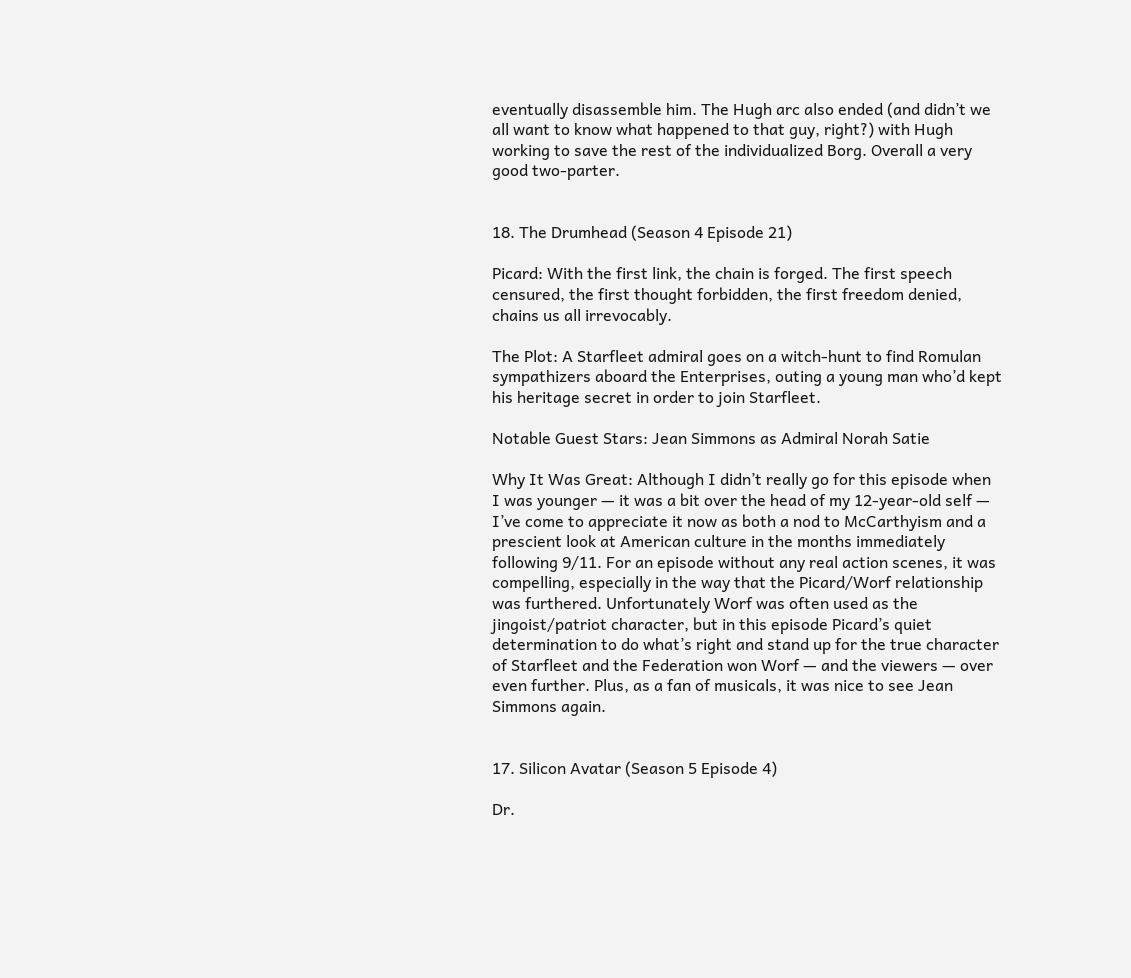eventually disassemble him. The Hugh arc also ended (and didn’t we all want to know what happened to that guy, right?) with Hugh working to save the rest of the individualized Borg. Overall a very good two-parter.


18. The Drumhead (Season 4 Episode 21)

Picard: With the first link, the chain is forged. The first speech censured, the first thought forbidden, the first freedom denied, chains us all irrevocably.

The Plot: A Starfleet admiral goes on a witch-hunt to find Romulan sympathizers aboard the Enterprises, outing a young man who’d kept his heritage secret in order to join Starfleet.

Notable Guest Stars: Jean Simmons as Admiral Norah Satie

Why It Was Great: Although I didn’t really go for this episode when I was younger — it was a bit over the head of my 12-year-old self — I’ve come to appreciate it now as both a nod to McCarthyism and a prescient look at American culture in the months immediately following 9/11. For an episode without any real action scenes, it was compelling, especially in the way that the Picard/Worf relationship was furthered. Unfortunately Worf was often used as the jingoist/patriot character, but in this episode Picard’s quiet determination to do what’s right and stand up for the true character of Starfleet and the Federation won Worf — and the viewers — over even further. Plus, as a fan of musicals, it was nice to see Jean Simmons again.


17. Silicon Avatar (Season 5 Episode 4)

Dr.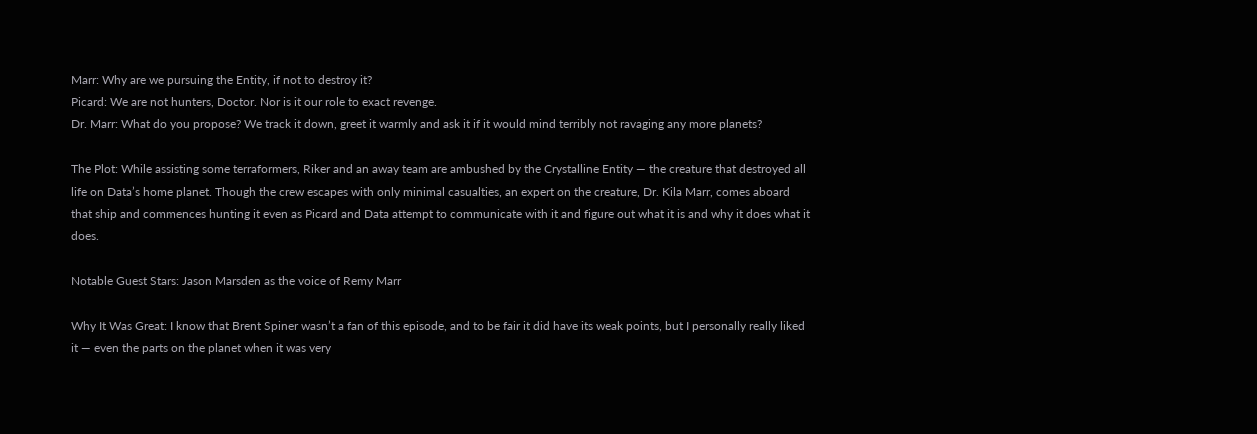Marr: Why are we pursuing the Entity, if not to destroy it?
Picard: We are not hunters, Doctor. Nor is it our role to exact revenge.
Dr. Marr: What do you propose? We track it down, greet it warmly and ask it if it would mind terribly not ravaging any more planets?

The Plot: While assisting some terraformers, Riker and an away team are ambushed by the Crystalline Entity — the creature that destroyed all life on Data’s home planet. Though the crew escapes with only minimal casualties, an expert on the creature, Dr. Kila Marr, comes aboard that ship and commences hunting it even as Picard and Data attempt to communicate with it and figure out what it is and why it does what it does.

Notable Guest Stars: Jason Marsden as the voice of Remy Marr

Why It Was Great: I know that Brent Spiner wasn’t a fan of this episode, and to be fair it did have its weak points, but I personally really liked it — even the parts on the planet when it was very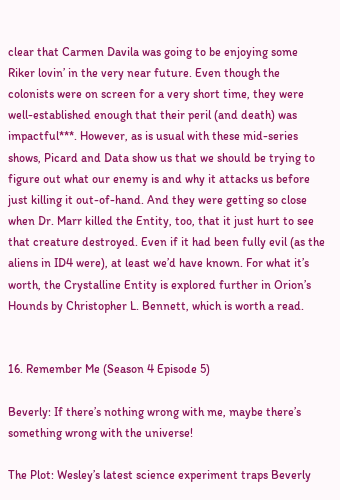clear that Carmen Davila was going to be enjoying some Riker lovin’ in the very near future. Even though the colonists were on screen for a very short time, they were well-established enough that their peril (and death) was impactful***. However, as is usual with these mid-series shows, Picard and Data show us that we should be trying to figure out what our enemy is and why it attacks us before just killing it out-of-hand. And they were getting so close when Dr. Marr killed the Entity, too, that it just hurt to see that creature destroyed. Even if it had been fully evil (as the aliens in ID4 were), at least we’d have known. For what it’s worth, the Crystalline Entity is explored further in Orion’s Hounds by Christopher L. Bennett, which is worth a read.


16. Remember Me (Season 4 Episode 5)

Beverly: If there’s nothing wrong with me, maybe there’s something wrong with the universe!

The Plot: Wesley’s latest science experiment traps Beverly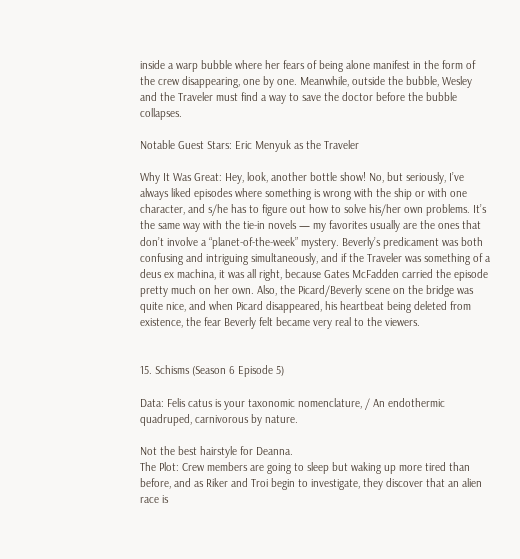inside a warp bubble where her fears of being alone manifest in the form of the crew disappearing, one by one. Meanwhile, outside the bubble, Wesley and the Traveler must find a way to save the doctor before the bubble collapses.

Notable Guest Stars: Eric Menyuk as the Traveler

Why It Was Great: Hey, look, another bottle show! No, but seriously, I’ve always liked episodes where something is wrong with the ship or with one character, and s/he has to figure out how to solve his/her own problems. It’s the same way with the tie-in novels — my favorites usually are the ones that don’t involve a “planet-of-the-week” mystery. Beverly’s predicament was both confusing and intriguing simultaneously, and if the Traveler was something of a deus ex machina, it was all right, because Gates McFadden carried the episode pretty much on her own. Also, the Picard/Beverly scene on the bridge was quite nice, and when Picard disappeared, his heartbeat being deleted from existence, the fear Beverly felt became very real to the viewers.


15. Schisms (Season 6 Episode 5)

Data: Felis catus is your taxonomic nomenclature, / An endothermic quadruped, carnivorous by nature.

Not the best hairstyle for Deanna.
The Plot: Crew members are going to sleep but waking up more tired than before, and as Riker and Troi begin to investigate, they discover that an alien race is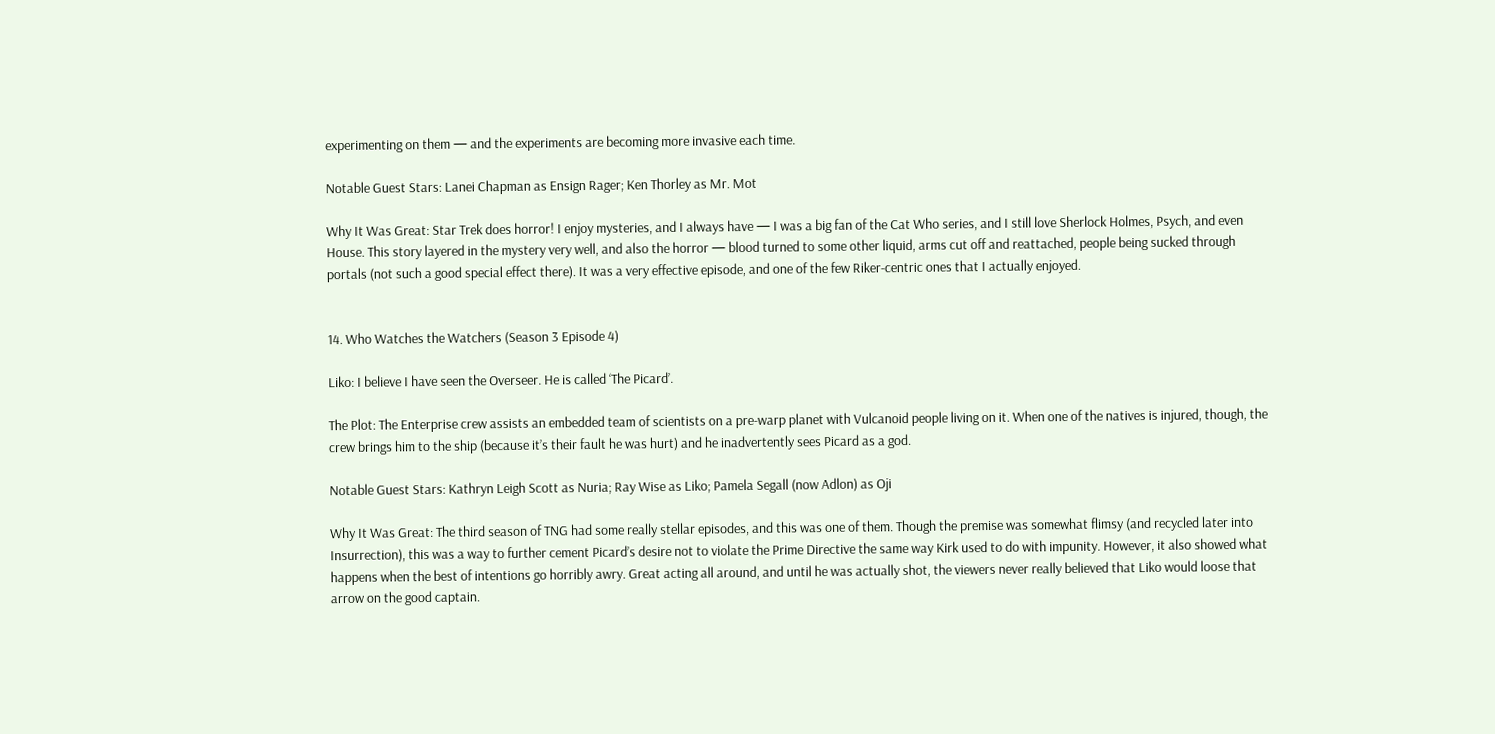experimenting on them — and the experiments are becoming more invasive each time.

Notable Guest Stars: Lanei Chapman as Ensign Rager; Ken Thorley as Mr. Mot

Why It Was Great: Star Trek does horror! I enjoy mysteries, and I always have — I was a big fan of the Cat Who series, and I still love Sherlock Holmes, Psych, and even House. This story layered in the mystery very well, and also the horror — blood turned to some other liquid, arms cut off and reattached, people being sucked through portals (not such a good special effect there). It was a very effective episode, and one of the few Riker-centric ones that I actually enjoyed.


14. Who Watches the Watchers (Season 3 Episode 4)

Liko: I believe I have seen the Overseer. He is called ‘The Picard’.

The Plot: The Enterprise crew assists an embedded team of scientists on a pre-warp planet with Vulcanoid people living on it. When one of the natives is injured, though, the crew brings him to the ship (because it’s their fault he was hurt) and he inadvertently sees Picard as a god.

Notable Guest Stars: Kathryn Leigh Scott as Nuria; Ray Wise as Liko; Pamela Segall (now Adlon) as Oji

Why It Was Great: The third season of TNG had some really stellar episodes, and this was one of them. Though the premise was somewhat flimsy (and recycled later into Insurrection), this was a way to further cement Picard’s desire not to violate the Prime Directive the same way Kirk used to do with impunity. However, it also showed what happens when the best of intentions go horribly awry. Great acting all around, and until he was actually shot, the viewers never really believed that Liko would loose that arrow on the good captain.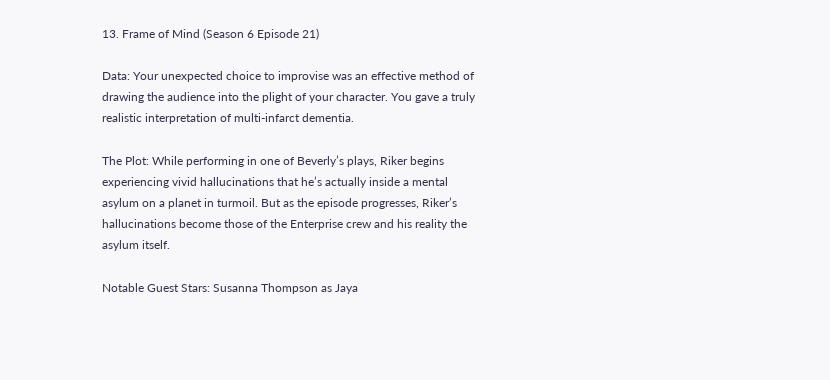13. Frame of Mind (Season 6 Episode 21)

Data: Your unexpected choice to improvise was an effective method of drawing the audience into the plight of your character. You gave a truly realistic interpretation of multi-infarct dementia.

The Plot: While performing in one of Beverly’s plays, Riker begins experiencing vivid hallucinations that he’s actually inside a mental asylum on a planet in turmoil. But as the episode progresses, Riker’s hallucinations become those of the Enterprise crew and his reality the asylum itself.

Notable Guest Stars: Susanna Thompson as Jaya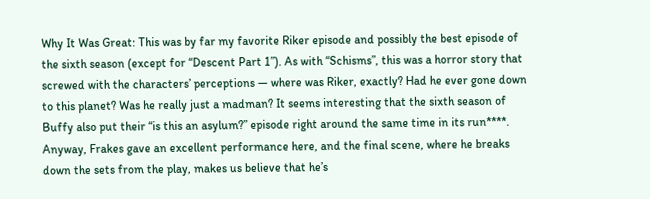Why It Was Great: This was by far my favorite Riker episode and possibly the best episode of the sixth season (except for “Descent Part 1”). As with “Schisms”, this was a horror story that screwed with the characters’ perceptions — where was Riker, exactly? Had he ever gone down to this planet? Was he really just a madman? It seems interesting that the sixth season of Buffy also put their “is this an asylum?” episode right around the same time in its run****. Anyway, Frakes gave an excellent performance here, and the final scene, where he breaks down the sets from the play, makes us believe that he’s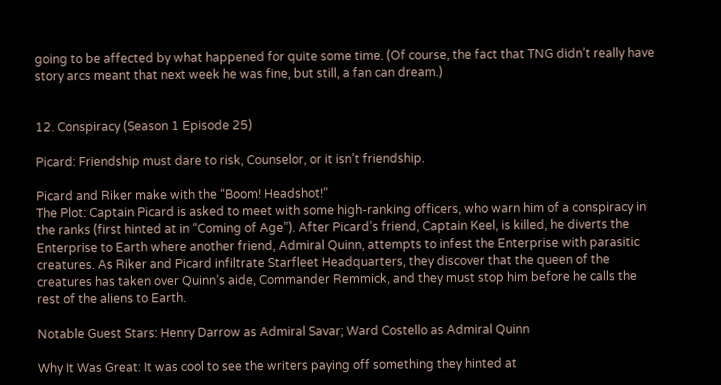going to be affected by what happened for quite some time. (Of course, the fact that TNG didn’t really have story arcs meant that next week he was fine, but still, a fan can dream.)


12. Conspiracy (Season 1 Episode 25)

Picard: Friendship must dare to risk, Counselor, or it isn’t friendship.

Picard and Riker make with the “Boom! Headshot!”
The Plot: Captain Picard is asked to meet with some high-ranking officers, who warn him of a conspiracy in the ranks (first hinted at in “Coming of Age”). After Picard’s friend, Captain Keel, is killed, he diverts the Enterprise to Earth where another friend, Admiral Quinn, attempts to infest the Enterprise with parasitic creatures. As Riker and Picard infiltrate Starfleet Headquarters, they discover that the queen of the creatures has taken over Quinn’s aide, Commander Remmick, and they must stop him before he calls the rest of the aliens to Earth.

Notable Guest Stars: Henry Darrow as Admiral Savar; Ward Costello as Admiral Quinn

Why It Was Great: It was cool to see the writers paying off something they hinted at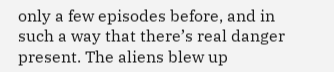only a few episodes before, and in such a way that there’s real danger present. The aliens blew up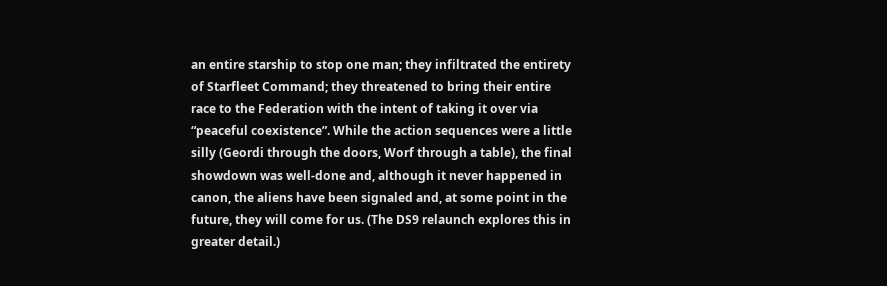an entire starship to stop one man; they infiltrated the entirety of Starfleet Command; they threatened to bring their entire race to the Federation with the intent of taking it over via “peaceful coexistence”. While the action sequences were a little silly (Geordi through the doors, Worf through a table), the final showdown was well-done and, although it never happened in canon, the aliens have been signaled and, at some point in the future, they will come for us. (The DS9 relaunch explores this in greater detail.)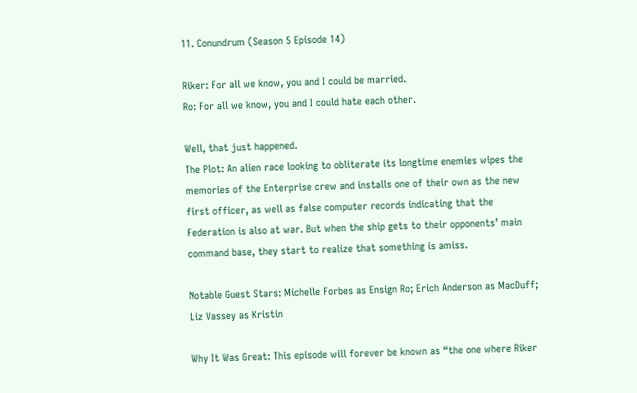11. Conundrum (Season 5 Episode 14)

Riker: For all we know, you and I could be married.
Ro: For all we know, you and I could hate each other.

Well, that just happened.
The Plot: An alien race looking to obliterate its longtime enemies wipes the memories of the Enterprise crew and installs one of their own as the new first officer, as well as false computer records indicating that the Federation is also at war. But when the ship gets to their opponents’ main command base, they start to realize that something is amiss.

Notable Guest Stars: Michelle Forbes as Ensign Ro; Erich Anderson as MacDuff; Liz Vassey as Kristin

Why It Was Great: This episode will forever be known as “the one where Riker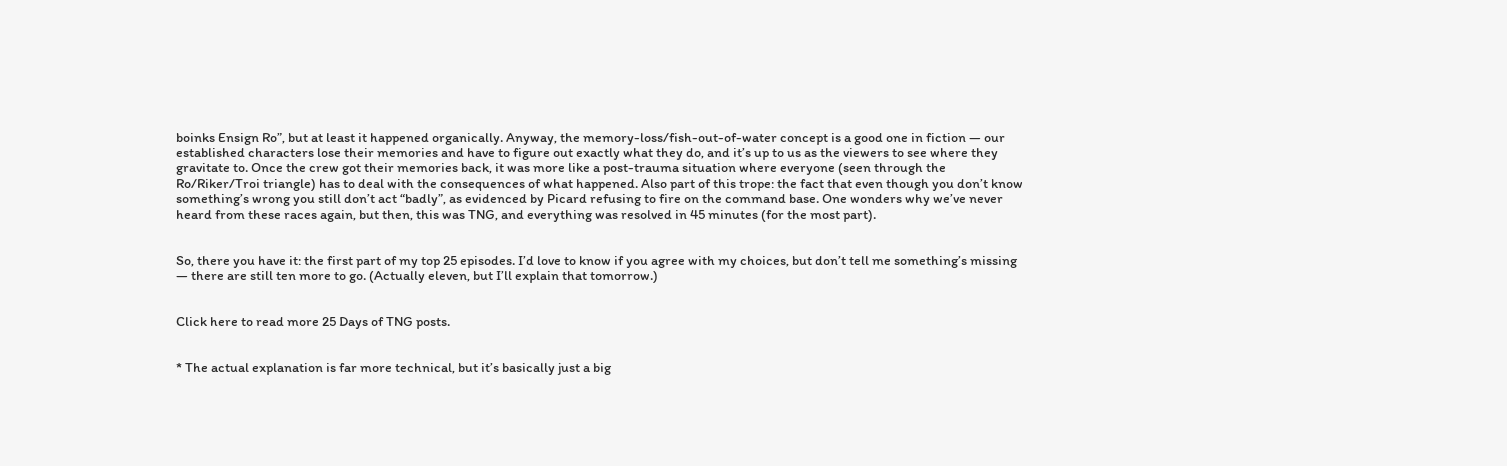boinks Ensign Ro”, but at least it happened organically. Anyway, the memory-loss/fish-out-of-water concept is a good one in fiction — our established characters lose their memories and have to figure out exactly what they do, and it’s up to us as the viewers to see where they gravitate to. Once the crew got their memories back, it was more like a post-trauma situation where everyone (seen through the Ro/Riker/Troi triangle) has to deal with the consequences of what happened. Also part of this trope: the fact that even though you don’t know something’s wrong you still don’t act “badly”, as evidenced by Picard refusing to fire on the command base. One wonders why we’ve never heard from these races again, but then, this was TNG, and everything was resolved in 45 minutes (for the most part).


So, there you have it: the first part of my top 25 episodes. I’d love to know if you agree with my choices, but don’t tell me something’s missing — there are still ten more to go. (Actually eleven, but I’ll explain that tomorrow.)


Click here to read more 25 Days of TNG posts.


* The actual explanation is far more technical, but it’s basically just a big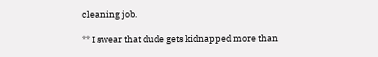cleaning job.

** I swear that dude gets kidnapped more than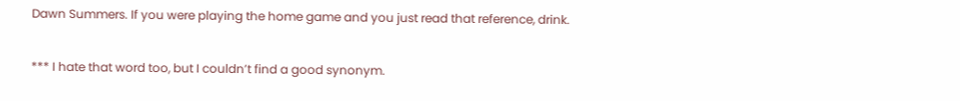Dawn Summers. If you were playing the home game and you just read that reference, drink.

*** I hate that word too, but I couldn’t find a good synonym.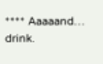**** Aaaaand… drink.